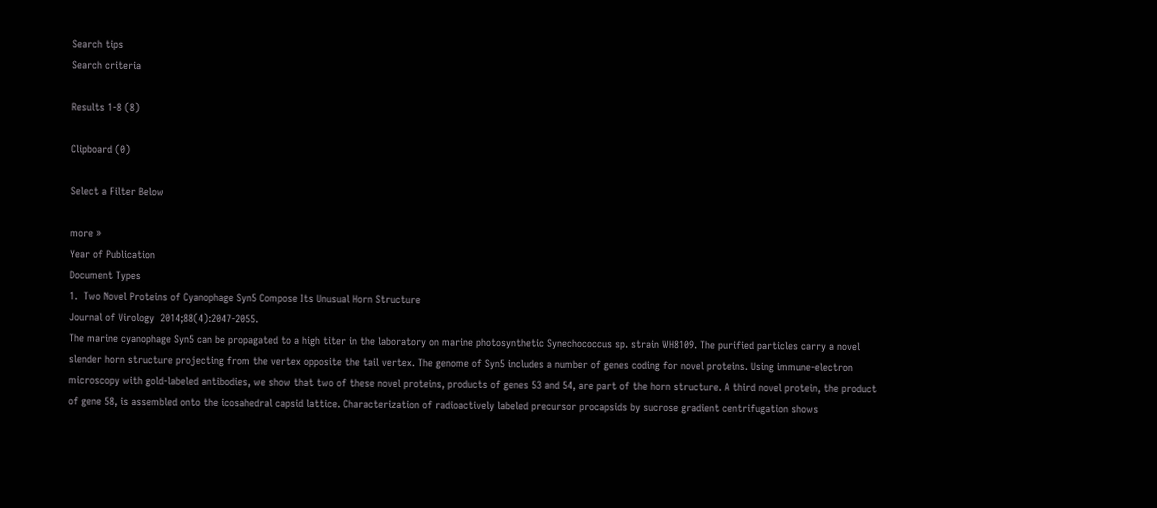Search tips
Search criteria

Results 1-8 (8)

Clipboard (0)

Select a Filter Below

more »
Year of Publication
Document Types
1.  Two Novel Proteins of Cyanophage Syn5 Compose Its Unusual Horn Structure
Journal of Virology  2014;88(4):2047-2055.
The marine cyanophage Syn5 can be propagated to a high titer in the laboratory on marine photosynthetic Synechococcus sp. strain WH8109. The purified particles carry a novel slender horn structure projecting from the vertex opposite the tail vertex. The genome of Syn5 includes a number of genes coding for novel proteins. Using immune-electron microscopy with gold-labeled antibodies, we show that two of these novel proteins, products of genes 53 and 54, are part of the horn structure. A third novel protein, the product of gene 58, is assembled onto the icosahedral capsid lattice. Characterization of radioactively labeled precursor procapsids by sucrose gradient centrifugation shows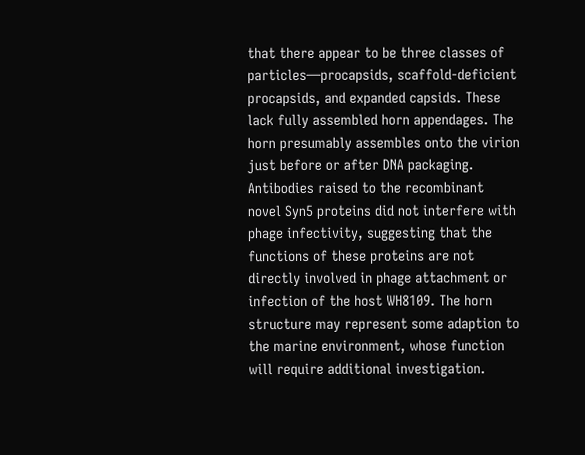that there appear to be three classes of particles—procapsids, scaffold-deficient procapsids, and expanded capsids. These lack fully assembled horn appendages. The horn presumably assembles onto the virion just before or after DNA packaging. Antibodies raised to the recombinant novel Syn5 proteins did not interfere with phage infectivity, suggesting that the functions of these proteins are not directly involved in phage attachment or infection of the host WH8109. The horn structure may represent some adaption to the marine environment, whose function will require additional investigation.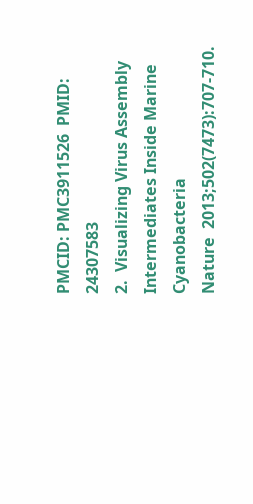PMCID: PMC3911526  PMID: 24307583
2.  Visualizing Virus Assembly Intermediates Inside Marine Cyanobacteria
Nature  2013;502(7473):707-710.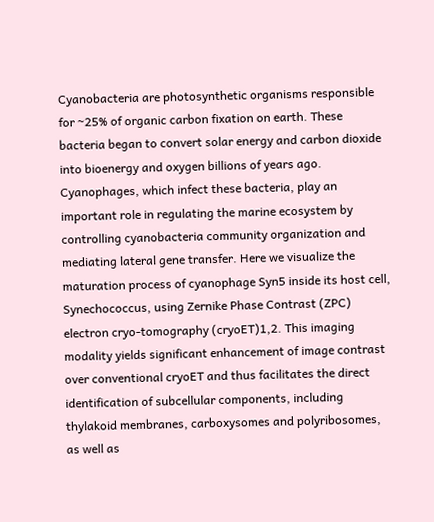Cyanobacteria are photosynthetic organisms responsible for ~25% of organic carbon fixation on earth. These bacteria began to convert solar energy and carbon dioxide into bioenergy and oxygen billions of years ago. Cyanophages, which infect these bacteria, play an important role in regulating the marine ecosystem by controlling cyanobacteria community organization and mediating lateral gene transfer. Here we visualize the maturation process of cyanophage Syn5 inside its host cell, Synechococcus, using Zernike Phase Contrast (ZPC) electron cryo-tomography (cryoET)1,2. This imaging modality yields significant enhancement of image contrast over conventional cryoET and thus facilitates the direct identification of subcellular components, including thylakoid membranes, carboxysomes and polyribosomes, as well as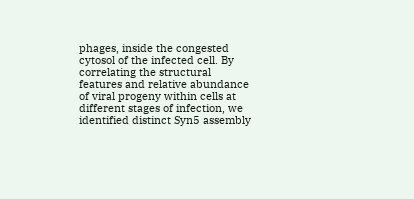phages, inside the congested cytosol of the infected cell. By correlating the structural features and relative abundance of viral progeny within cells at different stages of infection, we identified distinct Syn5 assembly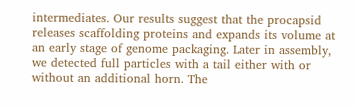intermediates. Our results suggest that the procapsid releases scaffolding proteins and expands its volume at an early stage of genome packaging. Later in assembly, we detected full particles with a tail either with or without an additional horn. The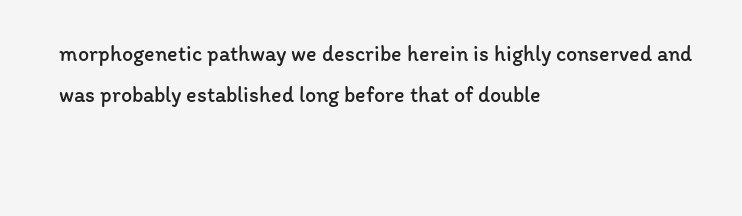morphogenetic pathway we describe herein is highly conserved and was probably established long before that of double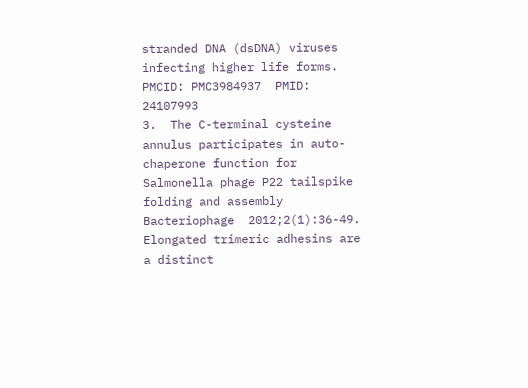stranded DNA (dsDNA) viruses infecting higher life forms.
PMCID: PMC3984937  PMID: 24107993
3.  The C-terminal cysteine annulus participates in auto-chaperone function for Salmonella phage P22 tailspike folding and assembly
Bacteriophage  2012;2(1):36-49.
Elongated trimeric adhesins are a distinct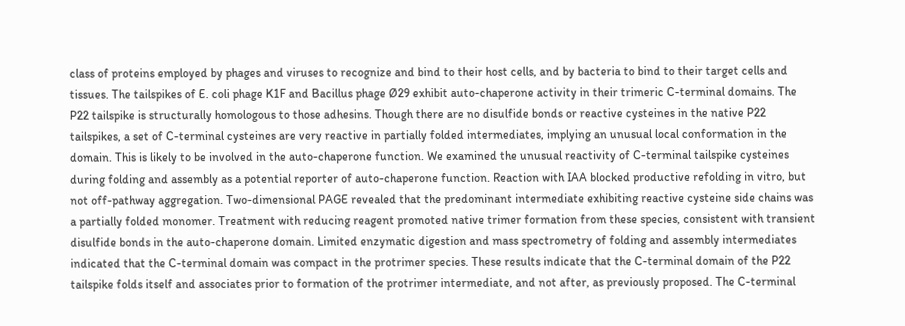class of proteins employed by phages and viruses to recognize and bind to their host cells, and by bacteria to bind to their target cells and tissues. The tailspikes of E. coli phage K1F and Bacillus phage Ø29 exhibit auto-chaperone activity in their trimeric C-terminal domains. The P22 tailspike is structurally homologous to those adhesins. Though there are no disulfide bonds or reactive cysteines in the native P22 tailspikes, a set of C-terminal cysteines are very reactive in partially folded intermediates, implying an unusual local conformation in the domain. This is likely to be involved in the auto-chaperone function. We examined the unusual reactivity of C-terminal tailspike cysteines during folding and assembly as a potential reporter of auto-chaperone function. Reaction with IAA blocked productive refolding in vitro, but not off-pathway aggregation. Two-dimensional PAGE revealed that the predominant intermediate exhibiting reactive cysteine side chains was a partially folded monomer. Treatment with reducing reagent promoted native trimer formation from these species, consistent with transient disulfide bonds in the auto-chaperone domain. Limited enzymatic digestion and mass spectrometry of folding and assembly intermediates indicated that the C-terminal domain was compact in the protrimer species. These results indicate that the C-terminal domain of the P22 tailspike folds itself and associates prior to formation of the protrimer intermediate, and not after, as previously proposed. The C-terminal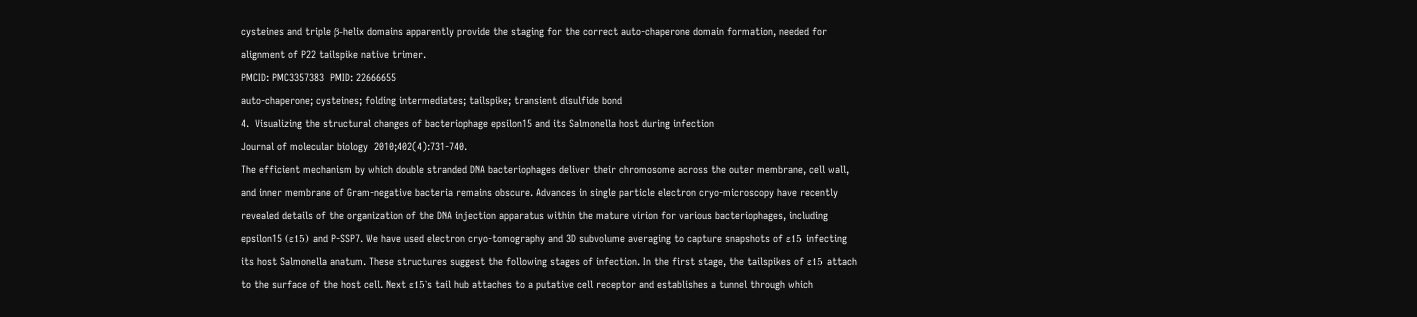cysteines and triple β-helix domains apparently provide the staging for the correct auto-chaperone domain formation, needed for alignment of P22 tailspike native trimer.
PMCID: PMC3357383  PMID: 22666655
auto-chaperone; cysteines; folding intermediates; tailspike; transient disulfide bond
4.  Visualizing the structural changes of bacteriophage epsilon15 and its Salmonella host during infection
Journal of molecular biology  2010;402(4):731-740.
The efficient mechanism by which double stranded DNA bacteriophages deliver their chromosome across the outer membrane, cell wall, and inner membrane of Gram-negative bacteria remains obscure. Advances in single particle electron cryo-microscopy have recently revealed details of the organization of the DNA injection apparatus within the mature virion for various bacteriophages, including epsilon15 (ε15) and P-SSP7. We have used electron cryo-tomography and 3D subvolume averaging to capture snapshots of ε15 infecting its host Salmonella anatum. These structures suggest the following stages of infection. In the first stage, the tailspikes of ε15 attach to the surface of the host cell. Next ε15's tail hub attaches to a putative cell receptor and establishes a tunnel through which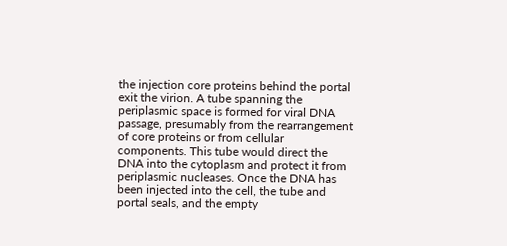the injection core proteins behind the portal exit the virion. A tube spanning the periplasmic space is formed for viral DNA passage, presumably from the rearrangement of core proteins or from cellular components. This tube would direct the DNA into the cytoplasm and protect it from periplasmic nucleases. Once the DNA has been injected into the cell, the tube and portal seals, and the empty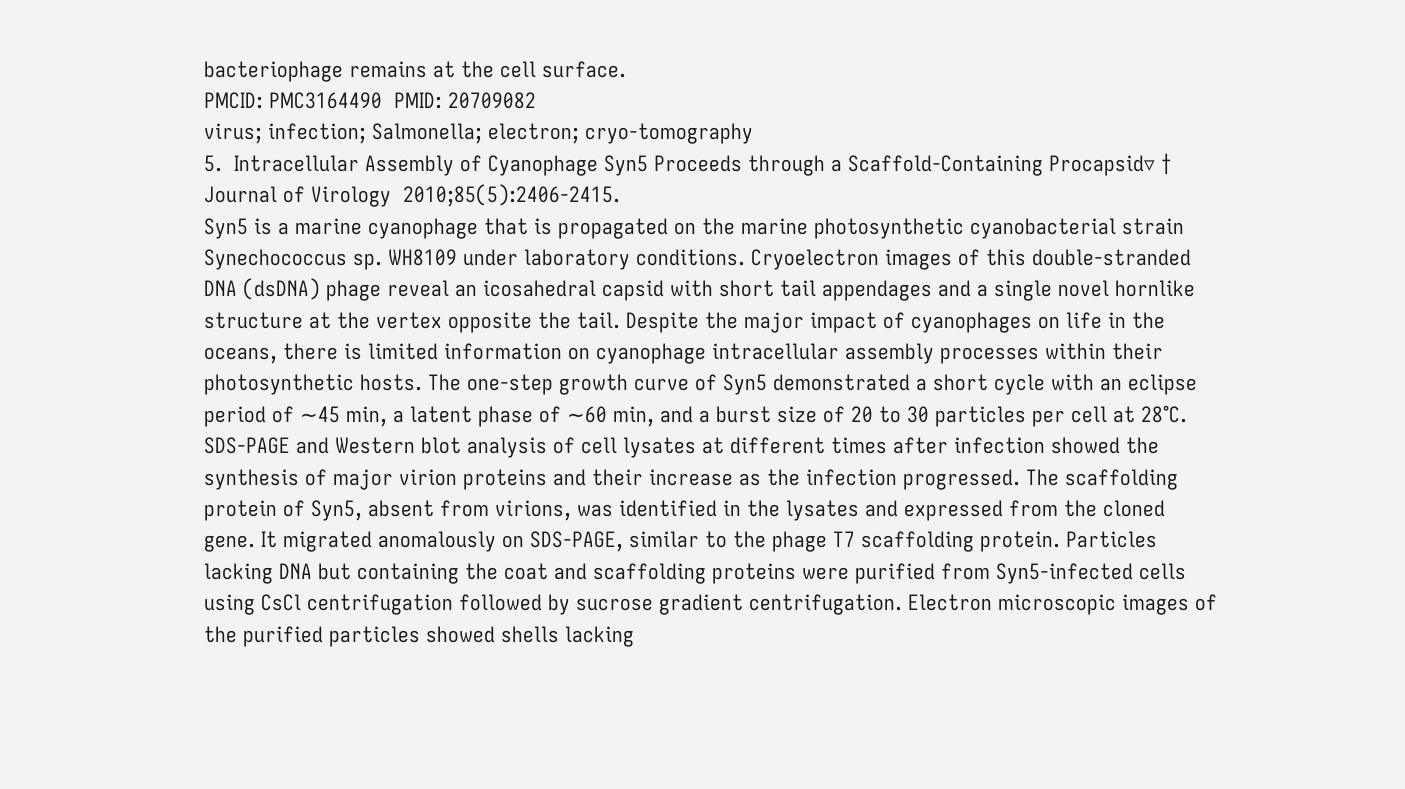bacteriophage remains at the cell surface.
PMCID: PMC3164490  PMID: 20709082
virus; infection; Salmonella; electron; cryo-tomography
5.  Intracellular Assembly of Cyanophage Syn5 Proceeds through a Scaffold-Containing Procapsid▿ †
Journal of Virology  2010;85(5):2406-2415.
Syn5 is a marine cyanophage that is propagated on the marine photosynthetic cyanobacterial strain Synechococcus sp. WH8109 under laboratory conditions. Cryoelectron images of this double-stranded DNA (dsDNA) phage reveal an icosahedral capsid with short tail appendages and a single novel hornlike structure at the vertex opposite the tail. Despite the major impact of cyanophages on life in the oceans, there is limited information on cyanophage intracellular assembly processes within their photosynthetic hosts. The one-step growth curve of Syn5 demonstrated a short cycle with an eclipse period of ∼45 min, a latent phase of ∼60 min, and a burst size of 20 to 30 particles per cell at 28°C. SDS-PAGE and Western blot analysis of cell lysates at different times after infection showed the synthesis of major virion proteins and their increase as the infection progressed. The scaffolding protein of Syn5, absent from virions, was identified in the lysates and expressed from the cloned gene. It migrated anomalously on SDS-PAGE, similar to the phage T7 scaffolding protein. Particles lacking DNA but containing the coat and scaffolding proteins were purified from Syn5-infected cells using CsCl centrifugation followed by sucrose gradient centrifugation. Electron microscopic images of the purified particles showed shells lacking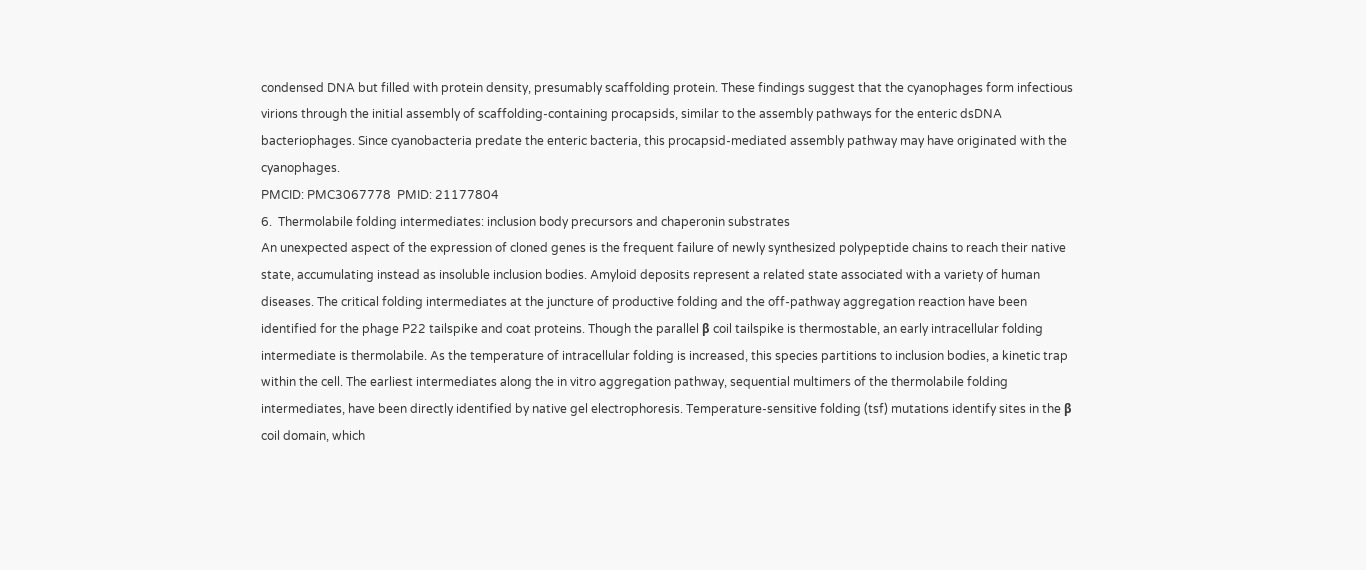condensed DNA but filled with protein density, presumably scaffolding protein. These findings suggest that the cyanophages form infectious virions through the initial assembly of scaffolding-containing procapsids, similar to the assembly pathways for the enteric dsDNA bacteriophages. Since cyanobacteria predate the enteric bacteria, this procapsid-mediated assembly pathway may have originated with the cyanophages.
PMCID: PMC3067778  PMID: 21177804
6.  Thermolabile folding intermediates: inclusion body precursors and chaperonin substrates
An unexpected aspect of the expression of cloned genes is the frequent failure of newly synthesized polypeptide chains to reach their native state, accumulating instead as insoluble inclusion bodies. Amyloid deposits represent a related state associated with a variety of human diseases. The critical folding intermediates at the juncture of productive folding and the off-pathway aggregation reaction have been identified for the phage P22 tailspike and coat proteins. Though the parallel β coil tailspike is thermostable, an early intracellular folding intermediate is thermolabile. As the temperature of intracellular folding is increased, this species partitions to inclusion bodies, a kinetic trap within the cell. The earliest intermediates along the in vitro aggregation pathway, sequential multimers of the thermolabile folding intermediates, have been directly identified by native gel electrophoresis. Temperature-sensitive folding (tsf) mutations identify sites in the β coil domain, which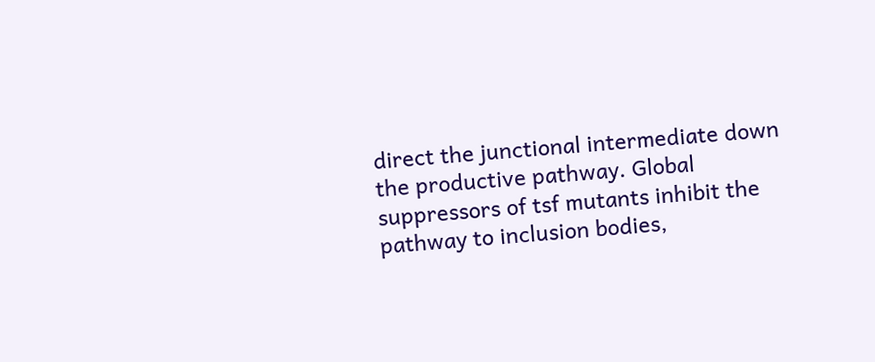direct the junctional intermediate down the productive pathway. Global suppressors of tsf mutants inhibit the pathway to inclusion bodies,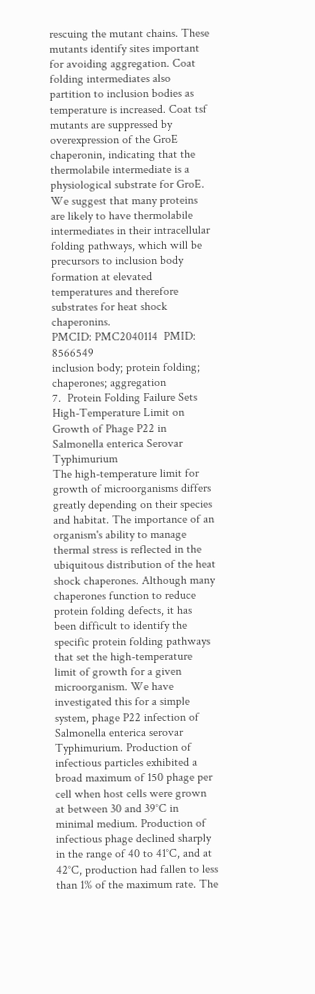rescuing the mutant chains. These mutants identify sites important for avoiding aggregation. Coat folding intermediates also partition to inclusion bodies as temperature is increased. Coat tsf mutants are suppressed by overexpression of the GroE chaperonin, indicating that the thermolabile intermediate is a physiological substrate for GroE. We suggest that many proteins are likely to have thermolabile intermediates in their intracellular folding pathways, which will be precursors to inclusion body formation at elevated temperatures and therefore substrates for heat shock chaperonins.
PMCID: PMC2040114  PMID: 8566549
inclusion body; protein folding; chaperones; aggregation
7.  Protein Folding Failure Sets High-Temperature Limit on Growth of Phage P22 in Salmonella enterica Serovar Typhimurium
The high-temperature limit for growth of microorganisms differs greatly depending on their species and habitat. The importance of an organism's ability to manage thermal stress is reflected in the ubiquitous distribution of the heat shock chaperones. Although many chaperones function to reduce protein folding defects, it has been difficult to identify the specific protein folding pathways that set the high-temperature limit of growth for a given microorganism. We have investigated this for a simple system, phage P22 infection of Salmonella enterica serovar Typhimurium. Production of infectious particles exhibited a broad maximum of 150 phage per cell when host cells were grown at between 30 and 39°C in minimal medium. Production of infectious phage declined sharply in the range of 40 to 41°C, and at 42°C, production had fallen to less than 1% of the maximum rate. The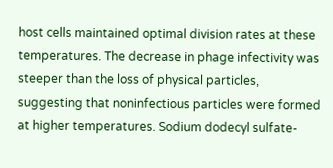host cells maintained optimal division rates at these temperatures. The decrease in phage infectivity was steeper than the loss of physical particles, suggesting that noninfectious particles were formed at higher temperatures. Sodium dodecyl sulfate-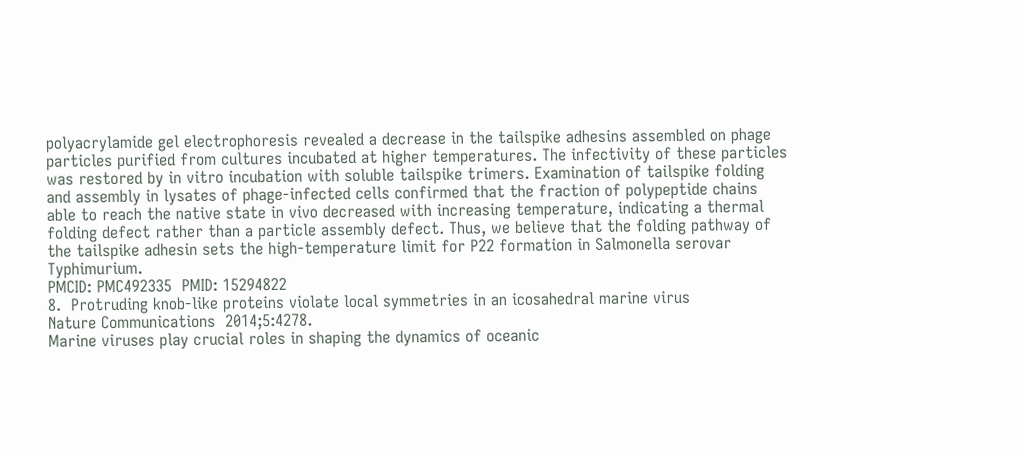polyacrylamide gel electrophoresis revealed a decrease in the tailspike adhesins assembled on phage particles purified from cultures incubated at higher temperatures. The infectivity of these particles was restored by in vitro incubation with soluble tailspike trimers. Examination of tailspike folding and assembly in lysates of phage-infected cells confirmed that the fraction of polypeptide chains able to reach the native state in vivo decreased with increasing temperature, indicating a thermal folding defect rather than a particle assembly defect. Thus, we believe that the folding pathway of the tailspike adhesin sets the high-temperature limit for P22 formation in Salmonella serovar Typhimurium.
PMCID: PMC492335  PMID: 15294822
8.  Protruding knob-like proteins violate local symmetries in an icosahedral marine virus
Nature Communications  2014;5:4278.
Marine viruses play crucial roles in shaping the dynamics of oceanic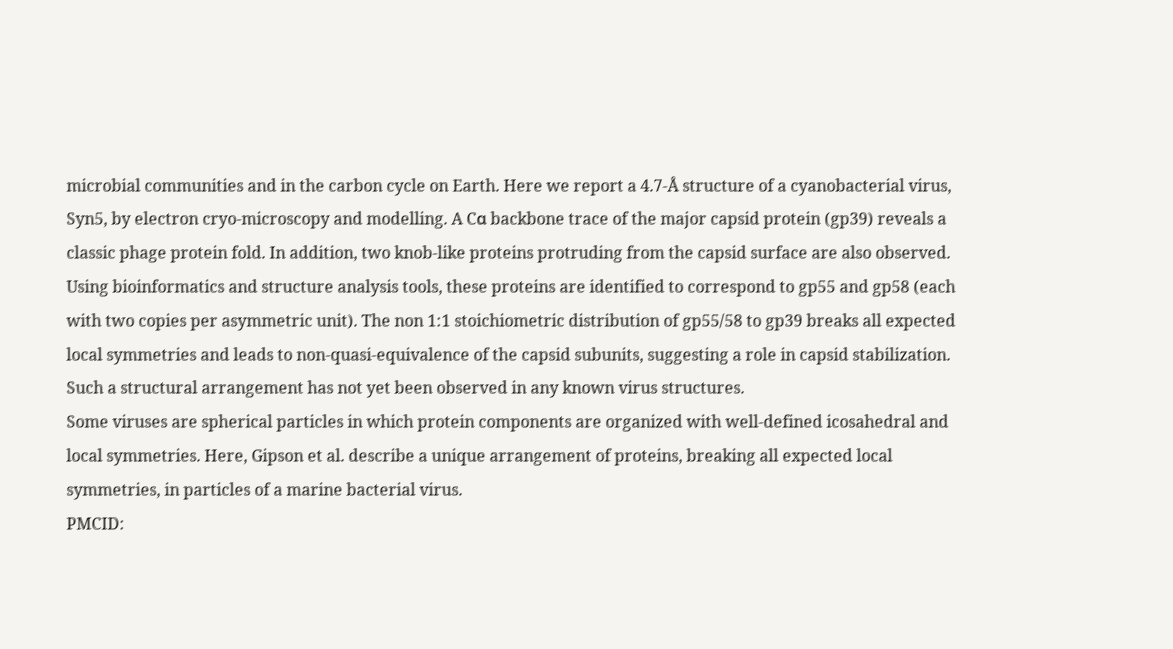microbial communities and in the carbon cycle on Earth. Here we report a 4.7-Å structure of a cyanobacterial virus, Syn5, by electron cryo-microscopy and modelling. A Cα backbone trace of the major capsid protein (gp39) reveals a classic phage protein fold. In addition, two knob-like proteins protruding from the capsid surface are also observed. Using bioinformatics and structure analysis tools, these proteins are identified to correspond to gp55 and gp58 (each with two copies per asymmetric unit). The non 1:1 stoichiometric distribution of gp55/58 to gp39 breaks all expected local symmetries and leads to non-quasi-equivalence of the capsid subunits, suggesting a role in capsid stabilization. Such a structural arrangement has not yet been observed in any known virus structures.
Some viruses are spherical particles in which protein components are organized with well-defined icosahedral and local symmetries. Here, Gipson et al. describe a unique arrangement of proteins, breaking all expected local symmetries, in particles of a marine bacterial virus.
PMCID: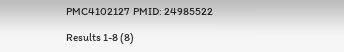PMC4102127  PMID: 24985522

Results 1-8 (8)